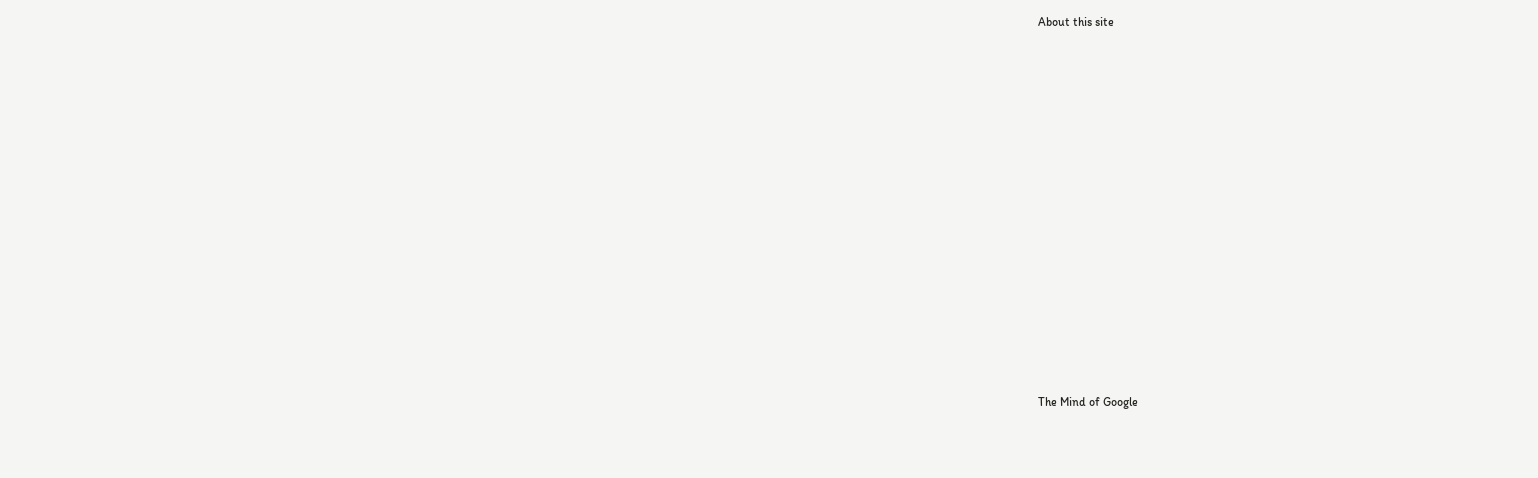About this site
















The Mind of Google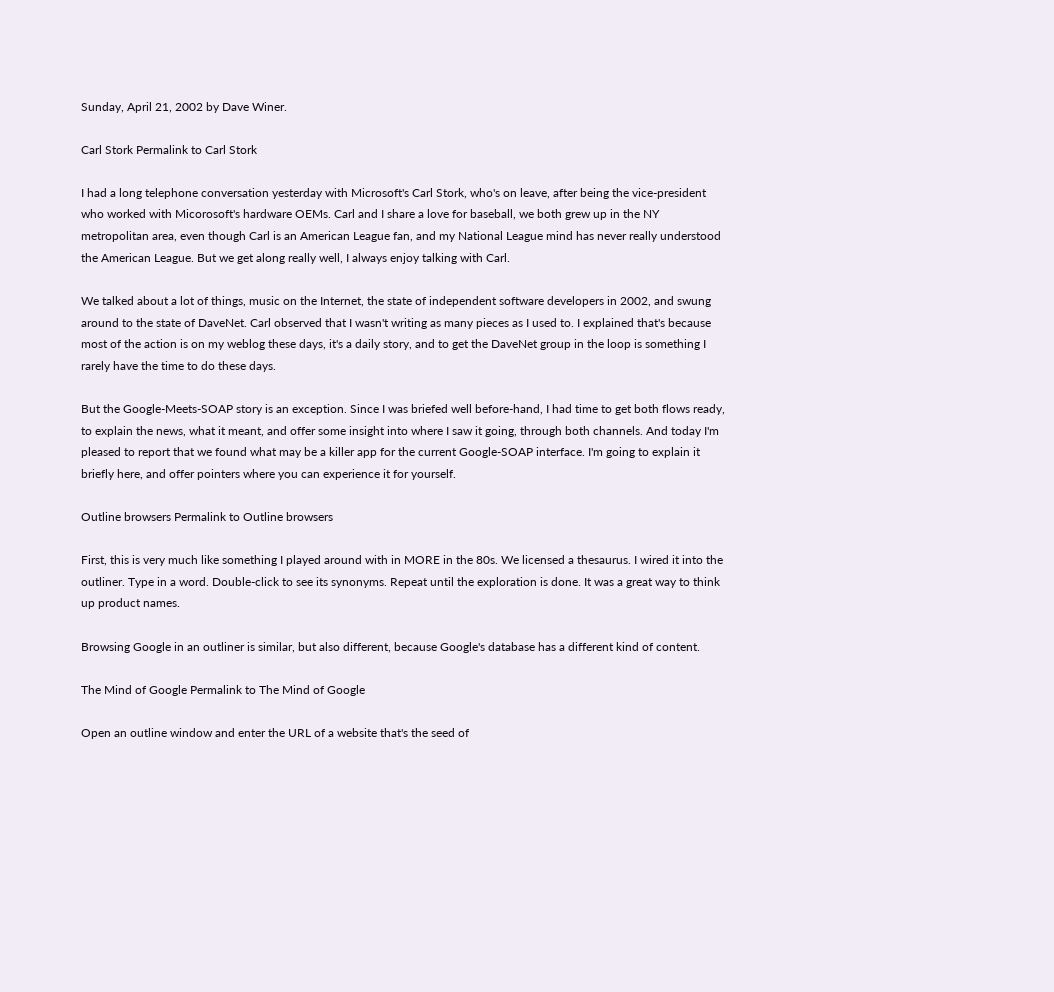Sunday, April 21, 2002 by Dave Winer.

Carl Stork Permalink to Carl Stork

I had a long telephone conversation yesterday with Microsoft's Carl Stork, who's on leave, after being the vice-president who worked with Micorosoft's hardware OEMs. Carl and I share a love for baseball, we both grew up in the NY metropolitan area, even though Carl is an American League fan, and my National League mind has never really understood the American League. But we get along really well, I always enjoy talking with Carl.

We talked about a lot of things, music on the Internet, the state of independent software developers in 2002, and swung around to the state of DaveNet. Carl observed that I wasn't writing as many pieces as I used to. I explained that's because most of the action is on my weblog these days, it's a daily story, and to get the DaveNet group in the loop is something I rarely have the time to do these days.

But the Google-Meets-SOAP story is an exception. Since I was briefed well before-hand, I had time to get both flows ready, to explain the news, what it meant, and offer some insight into where I saw it going, through both channels. And today I'm pleased to report that we found what may be a killer app for the current Google-SOAP interface. I'm going to explain it briefly here, and offer pointers where you can experience it for yourself.

Outline browsers Permalink to Outline browsers

First, this is very much like something I played around with in MORE in the 80s. We licensed a thesaurus. I wired it into the outliner. Type in a word. Double-click to see its synonyms. Repeat until the exploration is done. It was a great way to think up product names.

Browsing Google in an outliner is similar, but also different, because Google's database has a different kind of content.

The Mind of Google Permalink to The Mind of Google

Open an outline window and enter the URL of a website that's the seed of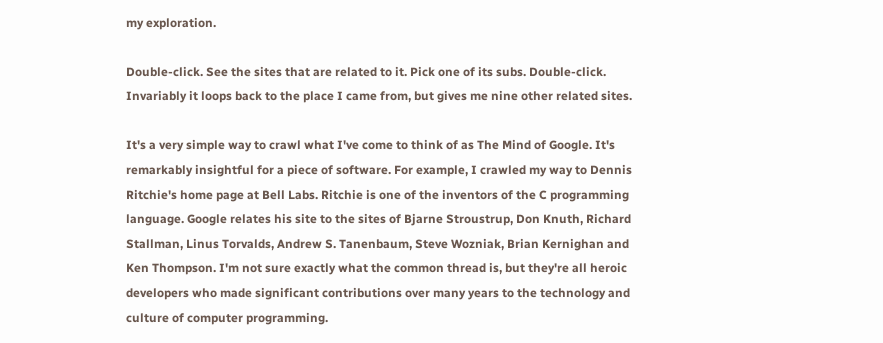my exploration.

Double-click. See the sites that are related to it. Pick one of its subs. Double-click. Invariably it loops back to the place I came from, but gives me nine other related sites.

It's a very simple way to crawl what I've come to think of as The Mind of Google. It's remarkably insightful for a piece of software. For example, I crawled my way to Dennis Ritchie's home page at Bell Labs. Ritchie is one of the inventors of the C programming language. Google relates his site to the sites of Bjarne Stroustrup, Don Knuth, Richard Stallman, Linus Torvalds, Andrew S. Tanenbaum, Steve Wozniak, Brian Kernighan and Ken Thompson. I'm not sure exactly what the common thread is, but they're all heroic developers who made significant contributions over many years to the technology and culture of computer programming.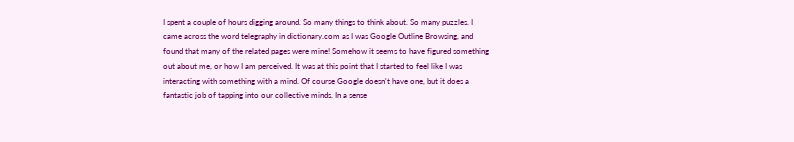I spent a couple of hours digging around. So many things to think about. So many puzzles. I came across the word telegraphy in dictionary.com as I was Google Outline Browsing, and found that many of the related pages were mine! Somehow it seems to have figured something out about me, or how I am perceived. It was at this point that I started to feel like I was interacting with something with a mind. Of course Google doesn't have one, but it does a fantastic job of tapping into our collective minds. In a sense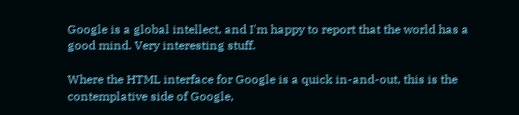Google is a global intellect, and I'm happy to report that the world has a good mind. Very interesting stuff.

Where the HTML interface for Google is a quick in-and-out, this is the contemplative side of Google,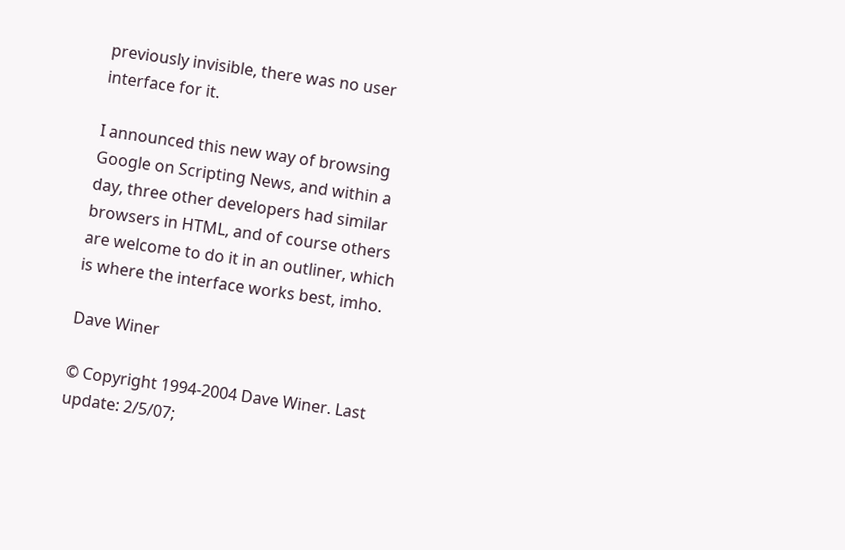previously invisible, there was no user interface for it.

I announced this new way of browsing Google on Scripting News, and within a day, three other developers had similar browsers in HTML, and of course others are welcome to do it in an outliner, which is where the interface works best, imho.

Dave Winer

© Copyright 1994-2004 Dave Winer. Last update: 2/5/07;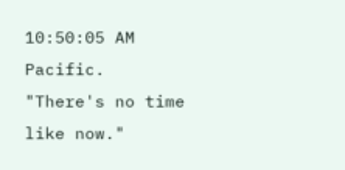10:50:05 AM Pacific. "There's no time like now."